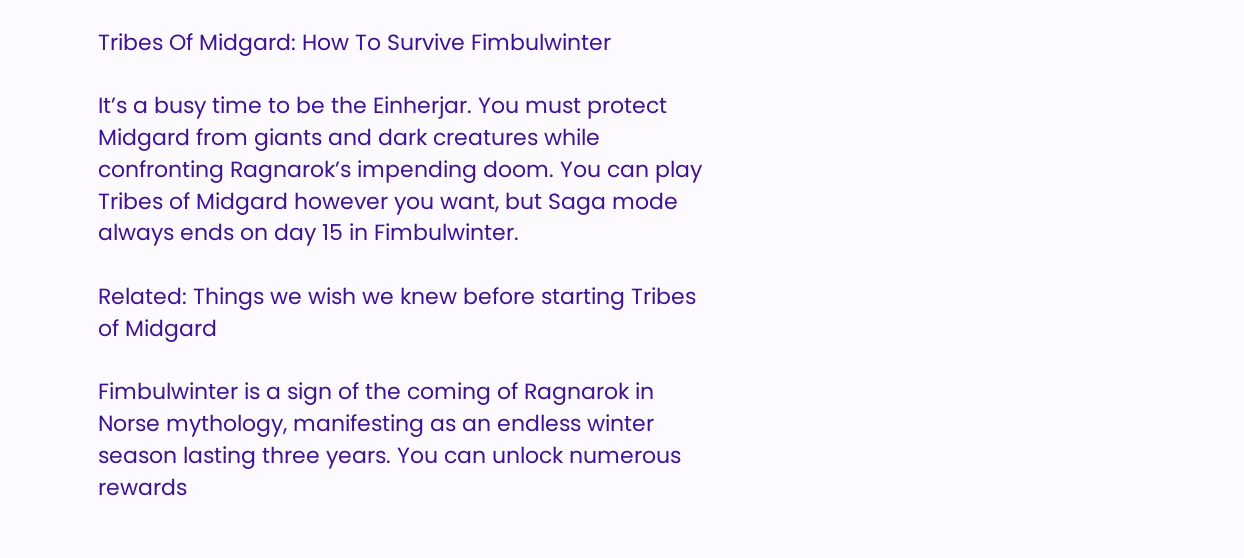Tribes Of Midgard: How To Survive Fimbulwinter

It’s a busy time to be the Einherjar. You must protect Midgard from giants and dark creatures while confronting Ragnarok’s impending doom. You can play Tribes of Midgard however you want, but Saga mode always ends on day 15 in Fimbulwinter.

Related: Things we wish we knew before starting Tribes of Midgard

Fimbulwinter is a sign of the coming of Ragnarok in Norse mythology, manifesting as an endless winter season lasting three years. You can unlock numerous rewards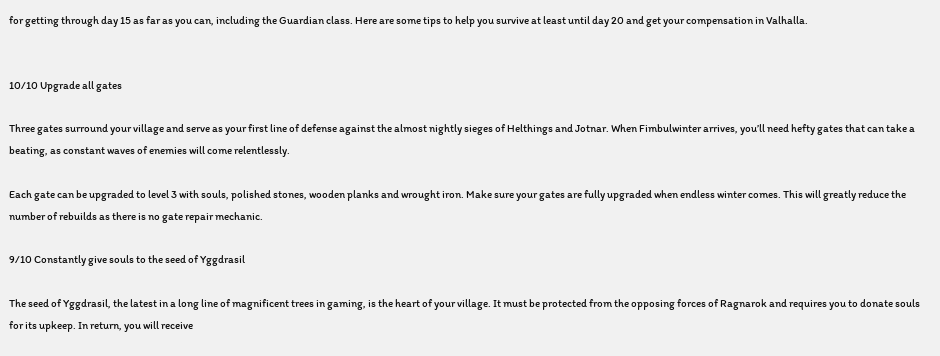for getting through day 15 as far as you can, including the Guardian class. Here are some tips to help you survive at least until day 20 and get your compensation in Valhalla.


10/10 Upgrade all gates

Three gates surround your village and serve as your first line of defense against the almost nightly sieges of Helthings and Jotnar. When Fimbulwinter arrives, you’ll need hefty gates that can take a beating, as constant waves of enemies will come relentlessly.

Each gate can be upgraded to level 3 with souls, polished stones, wooden planks and wrought iron. Make sure your gates are fully upgraded when endless winter comes. This will greatly reduce the number of rebuilds as there is no gate repair mechanic.

9/10 Constantly give souls to the seed of Yggdrasil

The seed of Yggdrasil, the latest in a long line of magnificent trees in gaming, is the heart of your village. It must be protected from the opposing forces of Ragnarok and requires you to donate souls for its upkeep. In return, you will receive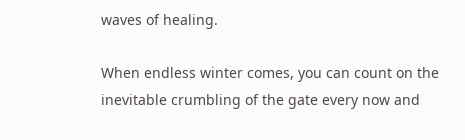waves of healing.

When endless winter comes, you can count on the inevitable crumbling of the gate every now and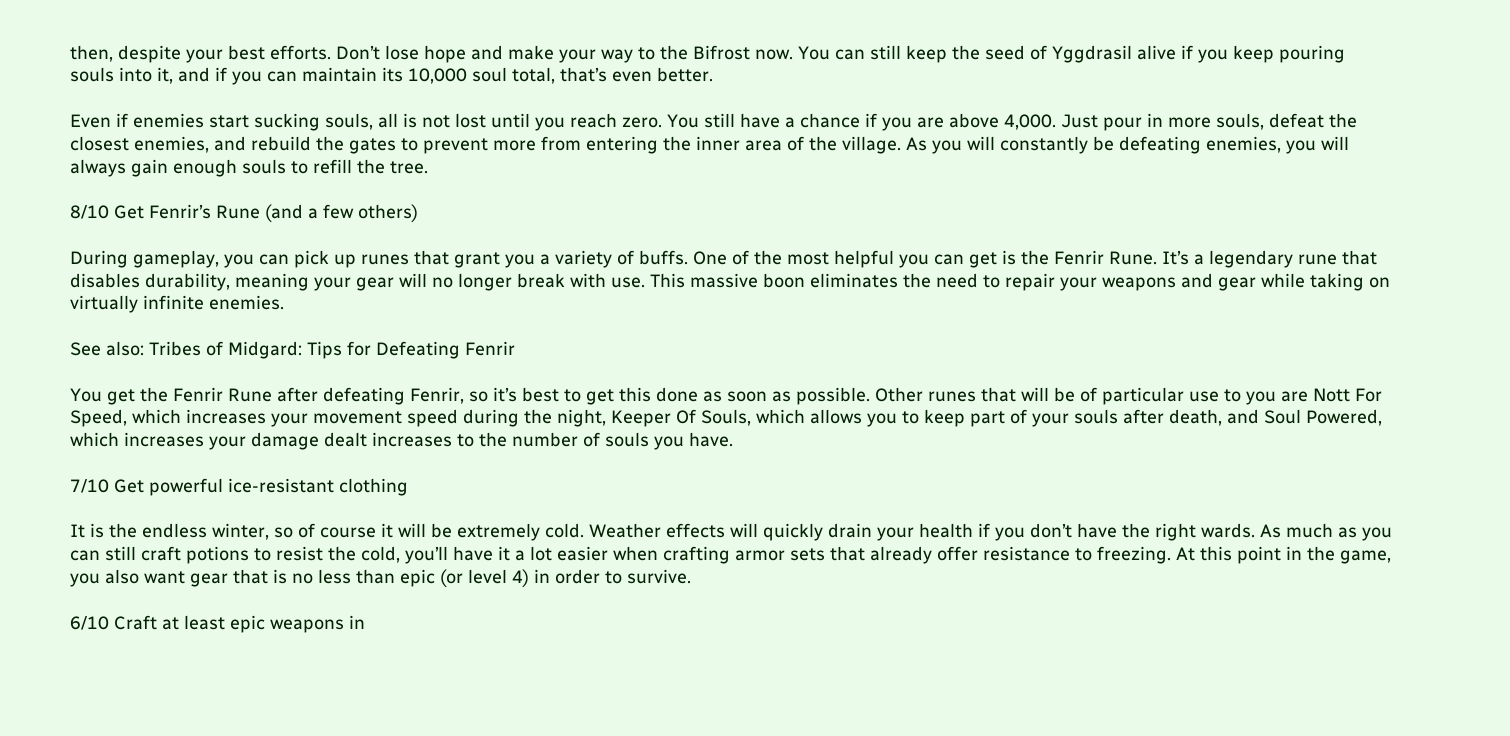then, despite your best efforts. Don’t lose hope and make your way to the Bifrost now. You can still keep the seed of Yggdrasil alive if you keep pouring souls into it, and if you can maintain its 10,000 soul total, that’s even better.

Even if enemies start sucking souls, all is not lost until you reach zero. You still have a chance if you are above 4,000. Just pour in more souls, defeat the closest enemies, and rebuild the gates to prevent more from entering the inner area of the village. As you will constantly be defeating enemies, you will always gain enough souls to refill the tree.

8/10 Get Fenrir’s Rune (and a few others)

During gameplay, you can pick up runes that grant you a variety of buffs. One of the most helpful you can get is the Fenrir Rune. It’s a legendary rune that disables durability, meaning your gear will no longer break with use. This massive boon eliminates the need to repair your weapons and gear while taking on virtually infinite enemies.

See also: Tribes of Midgard: Tips for Defeating Fenrir

You get the Fenrir Rune after defeating Fenrir, so it’s best to get this done as soon as possible. Other runes that will be of particular use to you are Nott For Speed, which increases your movement speed during the night, Keeper Of Souls, which allows you to keep part of your souls after death, and Soul Powered, which increases your damage dealt increases to the number of souls you have.

7/10 Get powerful ice-resistant clothing

It is the endless winter, so of course it will be extremely cold. Weather effects will quickly drain your health if you don’t have the right wards. As much as you can still craft potions to resist the cold, you’ll have it a lot easier when crafting armor sets that already offer resistance to freezing. At this point in the game, you also want gear that is no less than epic (or level 4) in order to survive.

6/10 Craft at least epic weapons in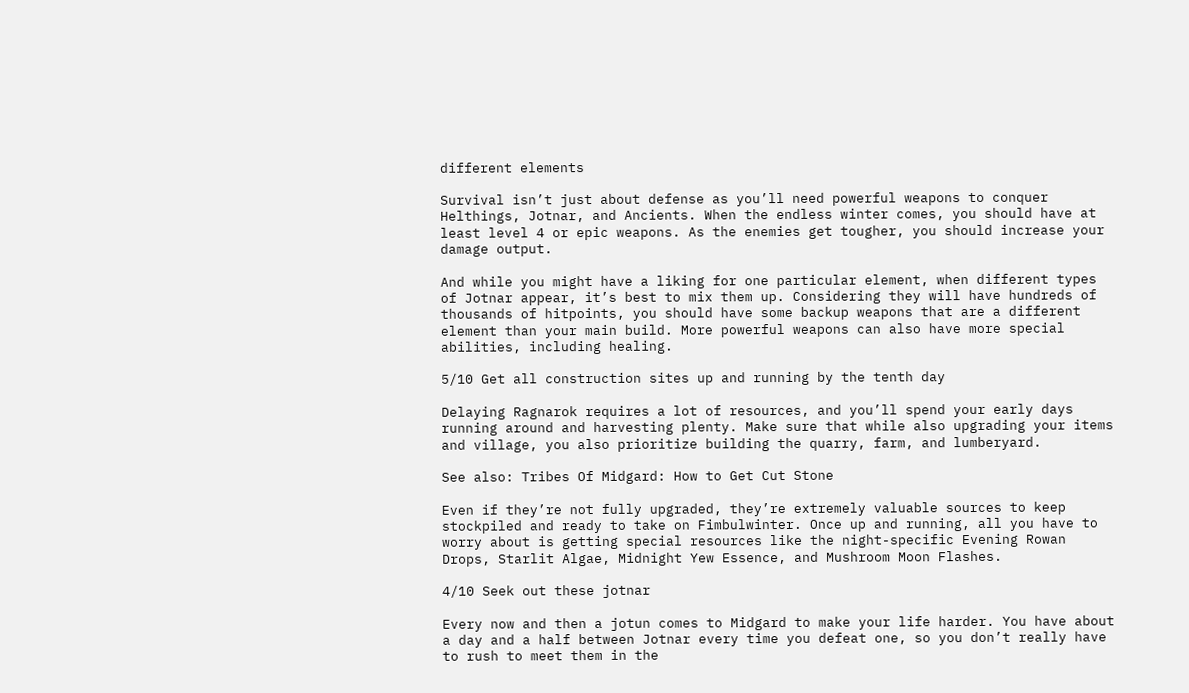different elements

Survival isn’t just about defense as you’ll need powerful weapons to conquer Helthings, Jotnar, and Ancients. When the endless winter comes, you should have at least level 4 or epic weapons. As the enemies get tougher, you should increase your damage output.

And while you might have a liking for one particular element, when different types of Jotnar appear, it’s best to mix them up. Considering they will have hundreds of thousands of hitpoints, you should have some backup weapons that are a different element than your main build. More powerful weapons can also have more special abilities, including healing.

5/10 Get all construction sites up and running by the tenth day

Delaying Ragnarok requires a lot of resources, and you’ll spend your early days running around and harvesting plenty. Make sure that while also upgrading your items and village, you also prioritize building the quarry, farm, and lumberyard.

See also: Tribes Of Midgard: How to Get Cut Stone

Even if they’re not fully upgraded, they’re extremely valuable sources to keep stockpiled and ready to take on Fimbulwinter. Once up and running, all you have to worry about is getting special resources like the night-specific Evening Rowan Drops, Starlit Algae, Midnight Yew Essence, and Mushroom Moon Flashes.

4/10 Seek out these jotnar

Every now and then a jotun comes to Midgard to make your life harder. You have about a day and a half between Jotnar every time you defeat one, so you don’t really have to rush to meet them in the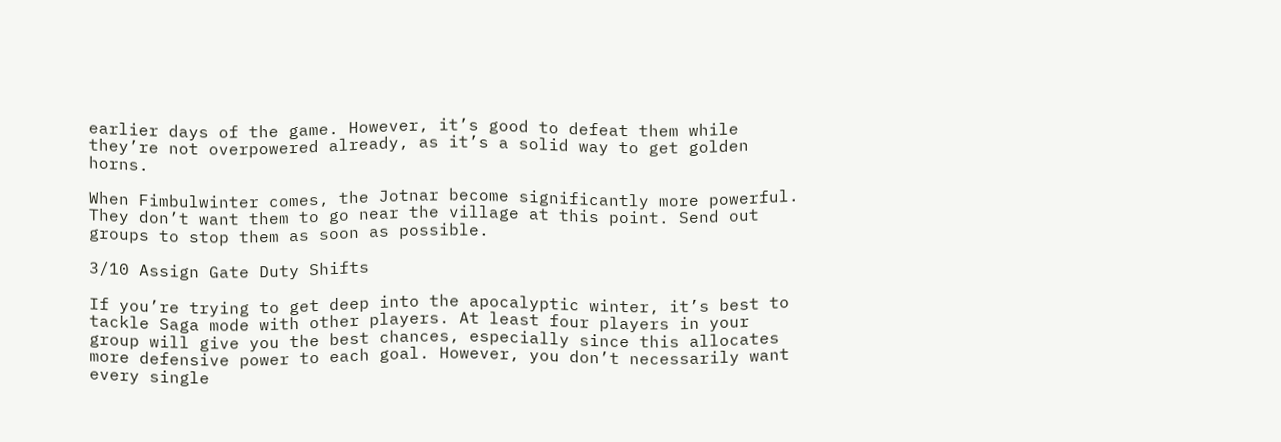earlier days of the game. However, it’s good to defeat them while they’re not overpowered already, as it’s a solid way to get golden horns.

When Fimbulwinter comes, the Jotnar become significantly more powerful. They don’t want them to go near the village at this point. Send out groups to stop them as soon as possible.

3/10 Assign Gate Duty Shifts

If you’re trying to get deep into the apocalyptic winter, it’s best to tackle Saga mode with other players. At least four players in your group will give you the best chances, especially since this allocates more defensive power to each goal. However, you don’t necessarily want every single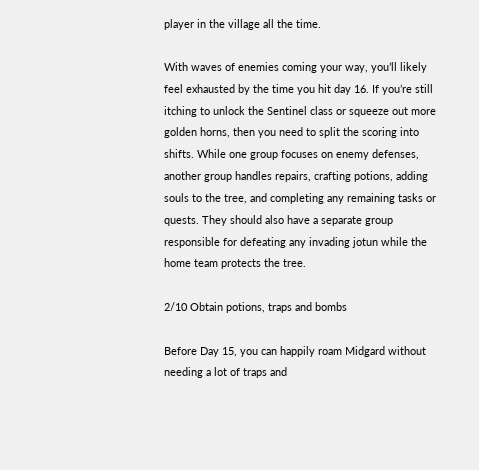player in the village all the time.

With waves of enemies coming your way, you’ll likely feel exhausted by the time you hit day 16. If you’re still itching to unlock the Sentinel class or squeeze out more golden horns, then you need to split the scoring into shifts. While one group focuses on enemy defenses, another group handles repairs, crafting potions, adding souls to the tree, and completing any remaining tasks or quests. They should also have a separate group responsible for defeating any invading jotun while the home team protects the tree.

2/10 Obtain potions, traps and bombs

Before Day 15, you can happily roam Midgard without needing a lot of traps and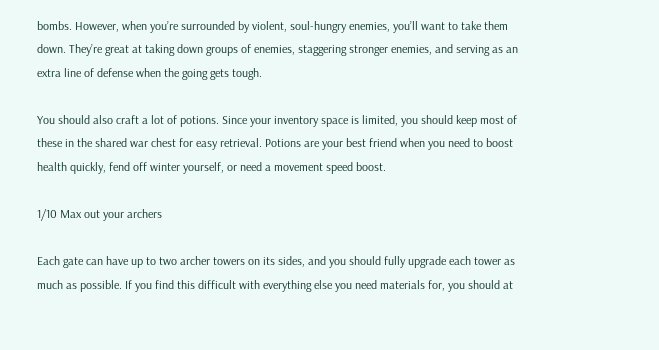bombs. However, when you’re surrounded by violent, soul-hungry enemies, you’ll want to take them down. They’re great at taking down groups of enemies, staggering stronger enemies, and serving as an extra line of defense when the going gets tough.

You should also craft a lot of potions. Since your inventory space is limited, you should keep most of these in the shared war chest for easy retrieval. Potions are your best friend when you need to boost health quickly, fend off winter yourself, or need a movement speed boost.

1/10 Max out your archers

Each gate can have up to two archer towers on its sides, and you should fully upgrade each tower as much as possible. If you find this difficult with everything else you need materials for, you should at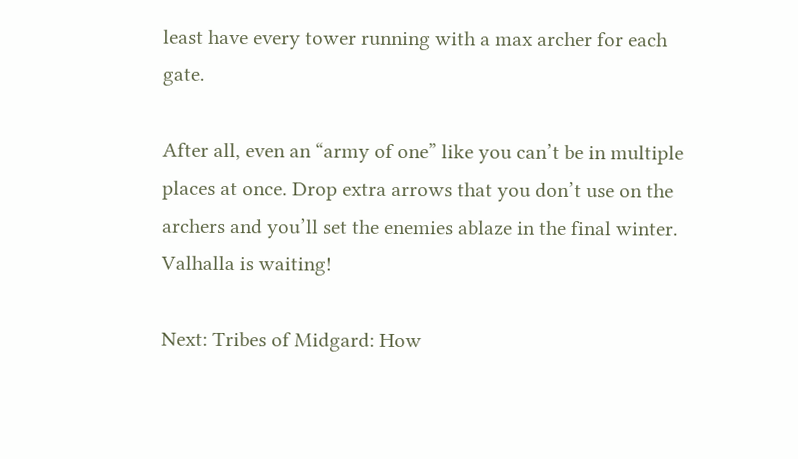least have every tower running with a max archer for each gate.

After all, even an “army of one” like you can’t be in multiple places at once. Drop extra arrows that you don’t use on the archers and you’ll set the enemies ablaze in the final winter. Valhalla is waiting!

Next: Tribes of Midgard: How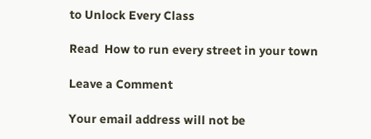to Unlock Every Class

Read  How to run every street in your town

Leave a Comment

Your email address will not be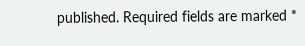published. Required fields are marked *